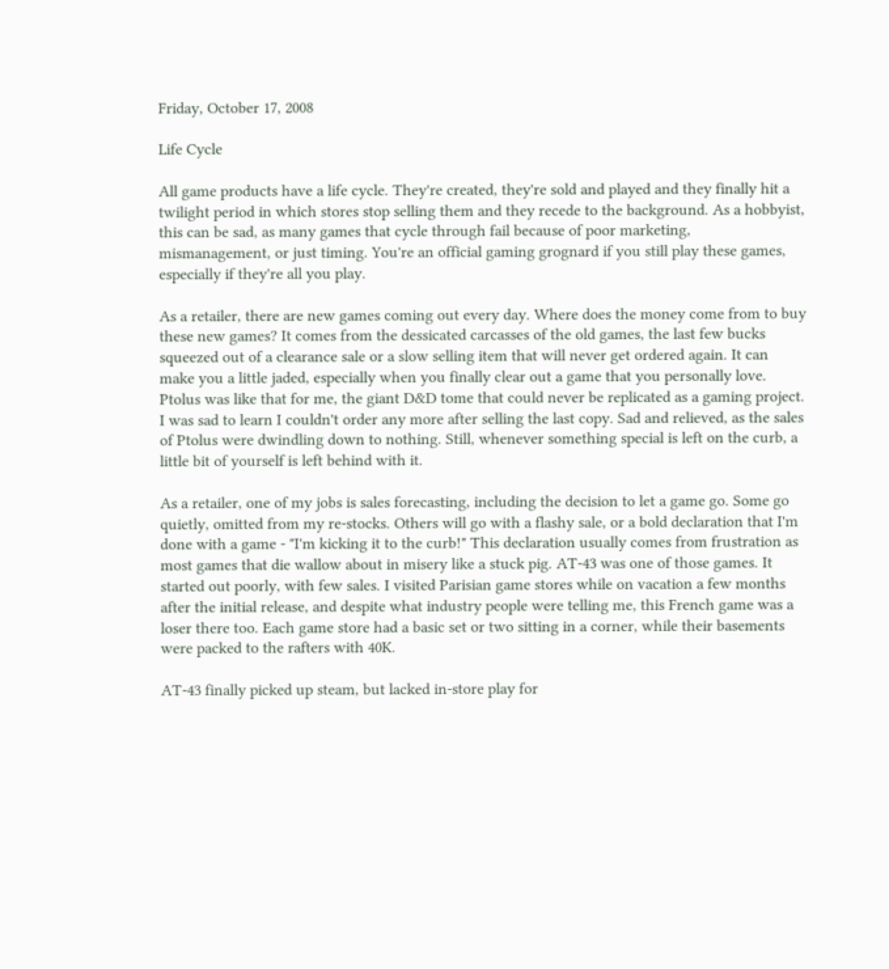Friday, October 17, 2008

Life Cycle

All game products have a life cycle. They're created, they're sold and played and they finally hit a twilight period in which stores stop selling them and they recede to the background. As a hobbyist, this can be sad, as many games that cycle through fail because of poor marketing, mismanagement, or just timing. You're an official gaming grognard if you still play these games, especially if they're all you play.

As a retailer, there are new games coming out every day. Where does the money come from to buy these new games? It comes from the dessicated carcasses of the old games, the last few bucks squeezed out of a clearance sale or a slow selling item that will never get ordered again. It can make you a little jaded, especially when you finally clear out a game that you personally love. Ptolus was like that for me, the giant D&D tome that could never be replicated as a gaming project. I was sad to learn I couldn't order any more after selling the last copy. Sad and relieved, as the sales of Ptolus were dwindling down to nothing. Still, whenever something special is left on the curb, a little bit of yourself is left behind with it.

As a retailer, one of my jobs is sales forecasting, including the decision to let a game go. Some go quietly, omitted from my re-stocks. Others will go with a flashy sale, or a bold declaration that I'm done with a game - "I'm kicking it to the curb!" This declaration usually comes from frustration as most games that die wallow about in misery like a stuck pig. AT-43 was one of those games. It started out poorly, with few sales. I visited Parisian game stores while on vacation a few months after the initial release, and despite what industry people were telling me, this French game was a loser there too. Each game store had a basic set or two sitting in a corner, while their basements were packed to the rafters with 40K.

AT-43 finally picked up steam, but lacked in-store play for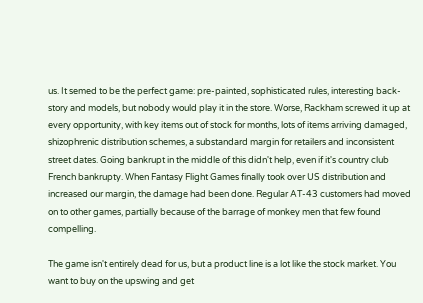us. It semed to be the perfect game: pre-painted, sophisticated rules, interesting back-story and models, but nobody would play it in the store. Worse, Rackham screwed it up at every opportunity, with key items out of stock for months, lots of items arriving damaged, shizophrenic distribution schemes, a substandard margin for retailers and inconsistent street dates. Going bankrupt in the middle of this didn't help, even if it's country club French bankrupty. When Fantasy Flight Games finally took over US distribution and increased our margin, the damage had been done. Regular AT-43 customers had moved on to other games, partially because of the barrage of monkey men that few found compelling.

The game isn't entirely dead for us, but a product line is a lot like the stock market. You want to buy on the upswing and get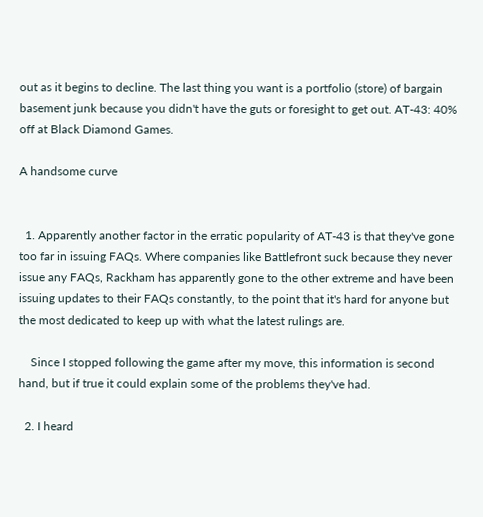out as it begins to decline. The last thing you want is a portfolio (store) of bargain basement junk because you didn't have the guts or foresight to get out. AT-43: 40% off at Black Diamond Games.

A handsome curve


  1. Apparently another factor in the erratic popularity of AT-43 is that they've gone too far in issuing FAQs. Where companies like Battlefront suck because they never issue any FAQs, Rackham has apparently gone to the other extreme and have been issuing updates to their FAQs constantly, to the point that it's hard for anyone but the most dedicated to keep up with what the latest rulings are.

    Since I stopped following the game after my move, this information is second hand, but if true it could explain some of the problems they've had.

  2. I heard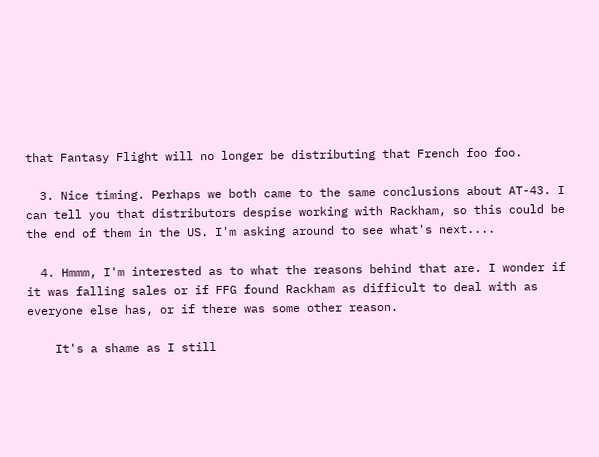that Fantasy Flight will no longer be distributing that French foo foo.

  3. Nice timing. Perhaps we both came to the same conclusions about AT-43. I can tell you that distributors despise working with Rackham, so this could be the end of them in the US. I'm asking around to see what's next....

  4. Hmmm, I'm interested as to what the reasons behind that are. I wonder if it was falling sales or if FFG found Rackham as difficult to deal with as everyone else has, or if there was some other reason.

    It's a shame as I still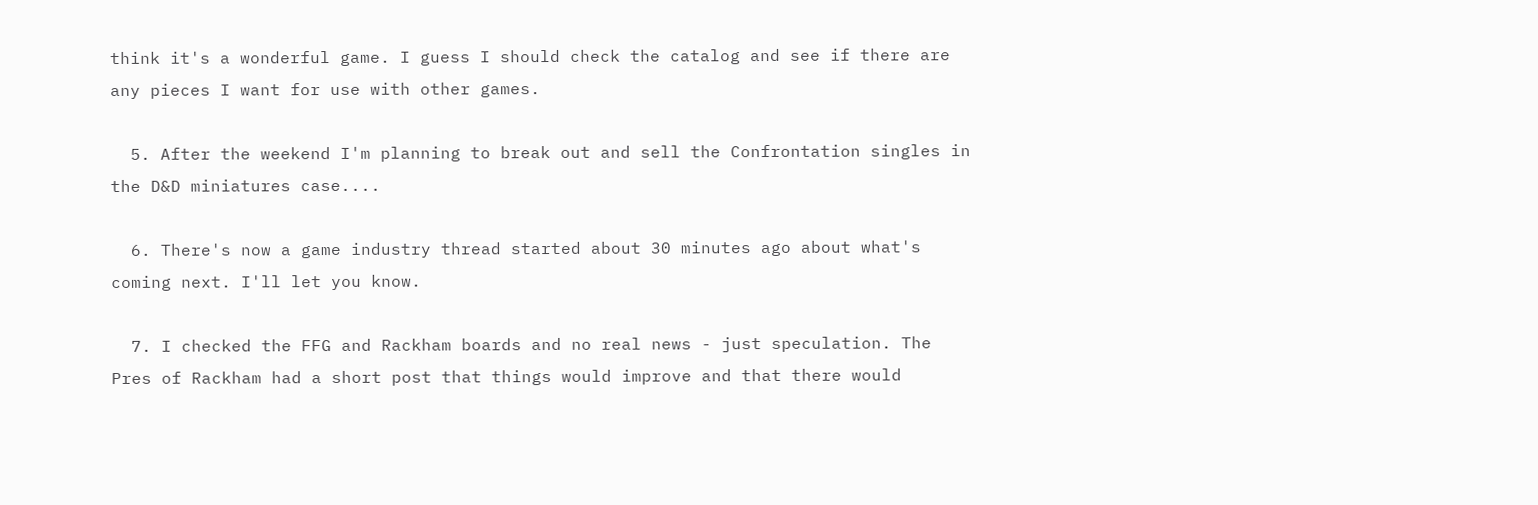think it's a wonderful game. I guess I should check the catalog and see if there are any pieces I want for use with other games.

  5. After the weekend I'm planning to break out and sell the Confrontation singles in the D&D miniatures case....

  6. There's now a game industry thread started about 30 minutes ago about what's coming next. I'll let you know.

  7. I checked the FFG and Rackham boards and no real news - just speculation. The Pres of Rackham had a short post that things would improve and that there would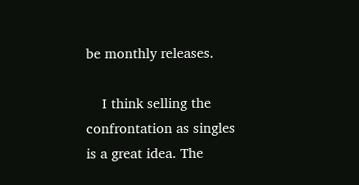be monthly releases.

    I think selling the confrontation as singles is a great idea. The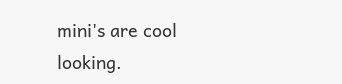mini's are cool looking.